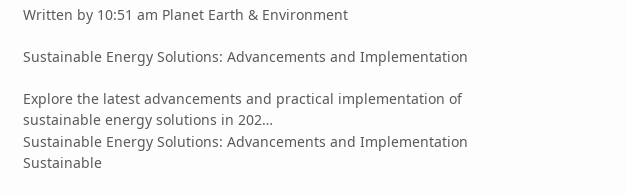Written by 10:51 am Planet Earth & Environment

Sustainable Energy Solutions: Advancements and Implementation

Explore the latest advancements and practical implementation of sustainable energy solutions in 202…
Sustainable Energy Solutions: Advancements and Implementation
Sustainable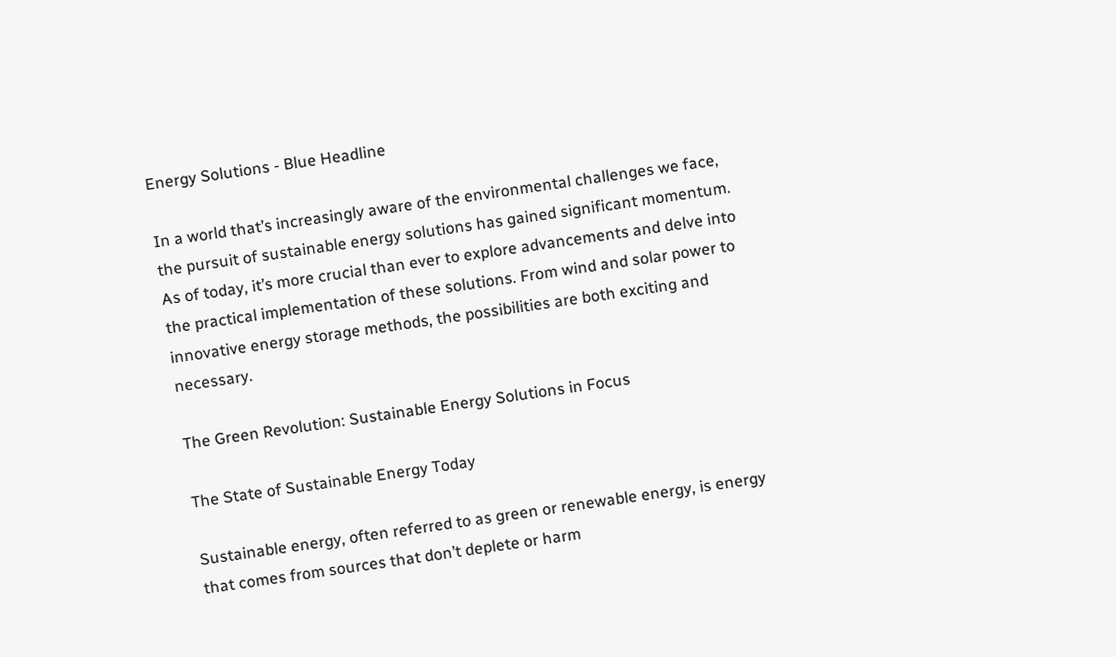Energy Solutions - Blue Headline

In a world that’s increasingly aware of the environmental challenges we face, the pursuit of sustainable energy solutions has gained significant momentum. As of today, it’s more crucial than ever to explore advancements and delve into the practical implementation of these solutions. From wind and solar power to innovative energy storage methods, the possibilities are both exciting and necessary.

The Green Revolution: Sustainable Energy Solutions in Focus

The State of Sustainable Energy Today

Sustainable energy, often referred to as green or renewable energy, is energy that comes from sources that don’t deplete or harm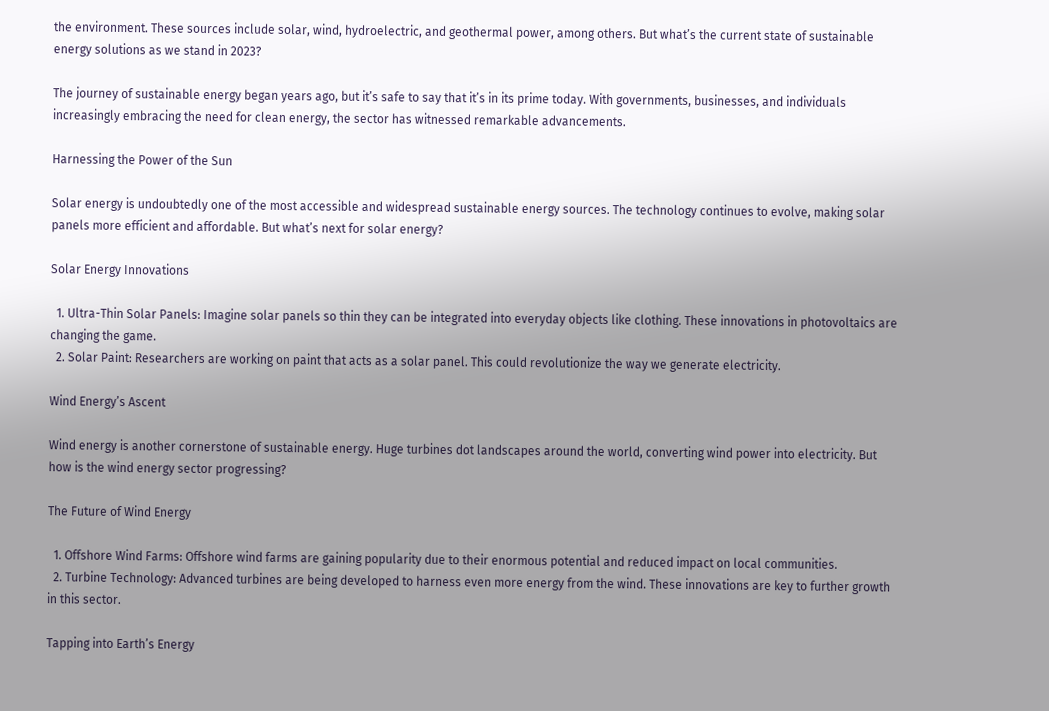the environment. These sources include solar, wind, hydroelectric, and geothermal power, among others. But what’s the current state of sustainable energy solutions as we stand in 2023?

The journey of sustainable energy began years ago, but it’s safe to say that it’s in its prime today. With governments, businesses, and individuals increasingly embracing the need for clean energy, the sector has witnessed remarkable advancements.

Harnessing the Power of the Sun

Solar energy is undoubtedly one of the most accessible and widespread sustainable energy sources. The technology continues to evolve, making solar panels more efficient and affordable. But what’s next for solar energy?

Solar Energy Innovations

  1. Ultra-Thin Solar Panels: Imagine solar panels so thin they can be integrated into everyday objects like clothing. These innovations in photovoltaics are changing the game.
  2. Solar Paint: Researchers are working on paint that acts as a solar panel. This could revolutionize the way we generate electricity.

Wind Energy’s Ascent

Wind energy is another cornerstone of sustainable energy. Huge turbines dot landscapes around the world, converting wind power into electricity. But how is the wind energy sector progressing?

The Future of Wind Energy

  1. Offshore Wind Farms: Offshore wind farms are gaining popularity due to their enormous potential and reduced impact on local communities.
  2. Turbine Technology: Advanced turbines are being developed to harness even more energy from the wind. These innovations are key to further growth in this sector.

Tapping into Earth’s Energy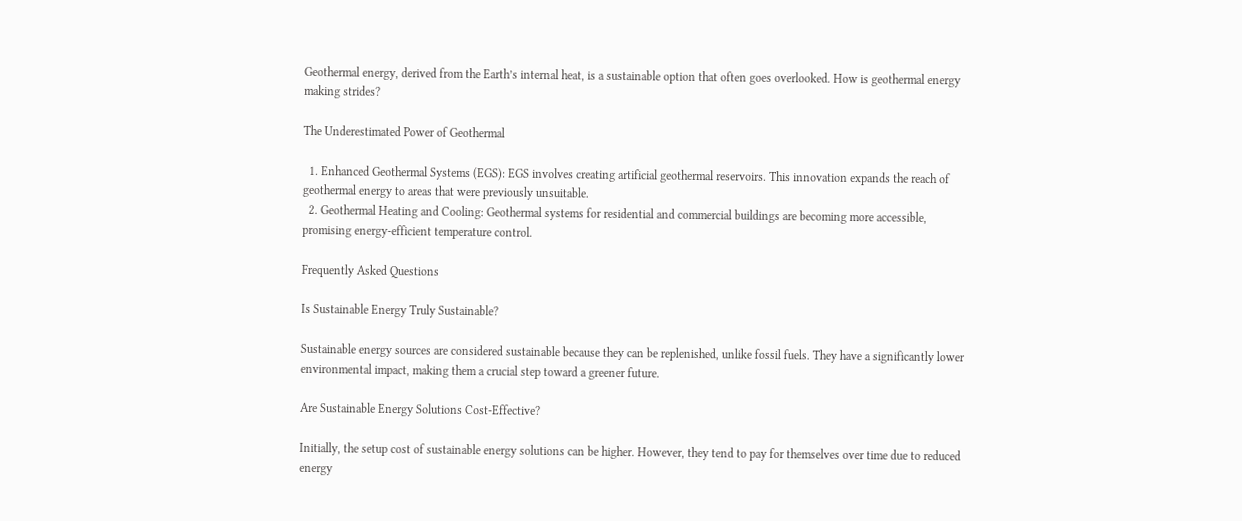Geothermal energy, derived from the Earth’s internal heat, is a sustainable option that often goes overlooked. How is geothermal energy making strides?

The Underestimated Power of Geothermal

  1. Enhanced Geothermal Systems (EGS): EGS involves creating artificial geothermal reservoirs. This innovation expands the reach of geothermal energy to areas that were previously unsuitable.
  2. Geothermal Heating and Cooling: Geothermal systems for residential and commercial buildings are becoming more accessible, promising energy-efficient temperature control.

Frequently Asked Questions

Is Sustainable Energy Truly Sustainable?

Sustainable energy sources are considered sustainable because they can be replenished, unlike fossil fuels. They have a significantly lower environmental impact, making them a crucial step toward a greener future.

Are Sustainable Energy Solutions Cost-Effective?

Initially, the setup cost of sustainable energy solutions can be higher. However, they tend to pay for themselves over time due to reduced energy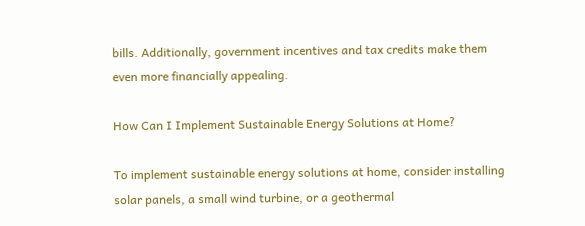bills. Additionally, government incentives and tax credits make them even more financially appealing.

How Can I Implement Sustainable Energy Solutions at Home?

To implement sustainable energy solutions at home, consider installing solar panels, a small wind turbine, or a geothermal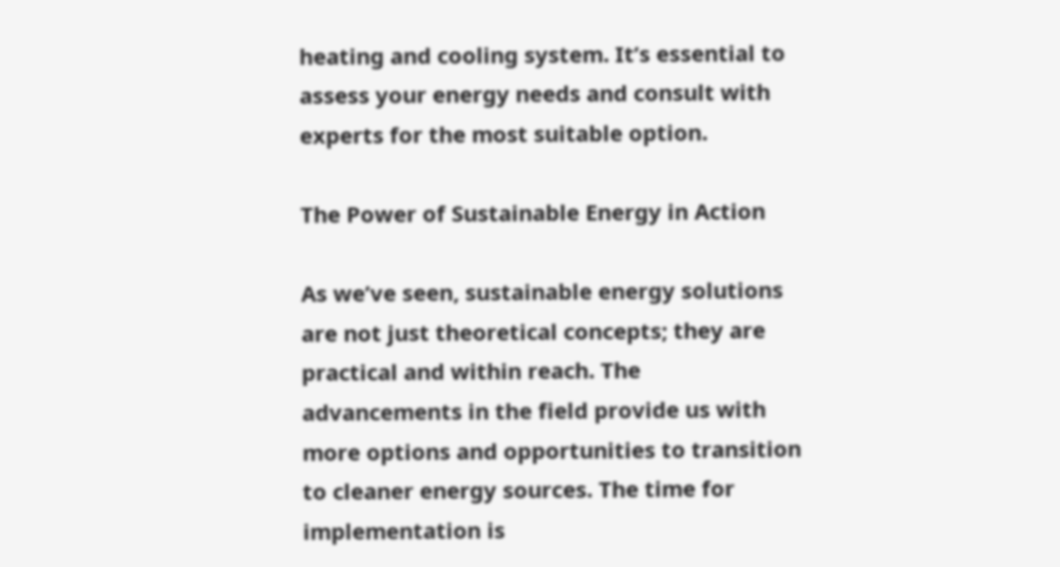heating and cooling system. It’s essential to assess your energy needs and consult with experts for the most suitable option.

The Power of Sustainable Energy in Action

As we’ve seen, sustainable energy solutions are not just theoretical concepts; they are practical and within reach. The advancements in the field provide us with more options and opportunities to transition to cleaner energy sources. The time for implementation is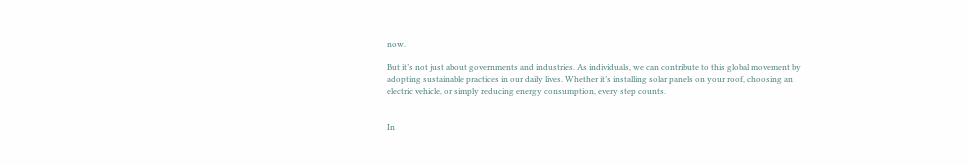now.

But it’s not just about governments and industries. As individuals, we can contribute to this global movement by adopting sustainable practices in our daily lives. Whether it’s installing solar panels on your roof, choosing an electric vehicle, or simply reducing energy consumption, every step counts.


In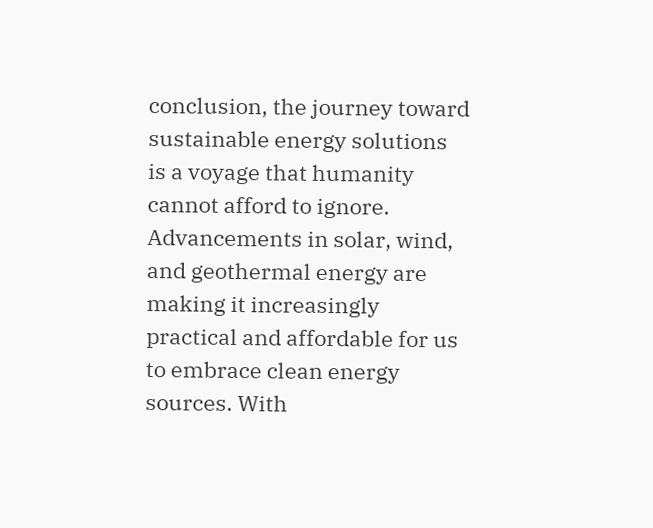conclusion, the journey toward sustainable energy solutions is a voyage that humanity cannot afford to ignore. Advancements in solar, wind, and geothermal energy are making it increasingly practical and affordable for us to embrace clean energy sources. With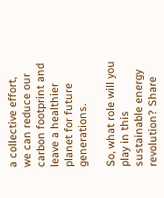a collective effort, we can reduce our carbon footprint and leave a healthier planet for future generations.

So, what role will you play in this sustainable energy revolution? Share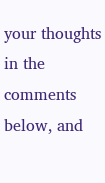your thoughts in the comments below, and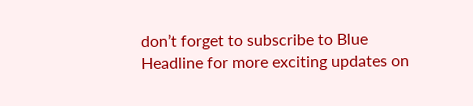don’t forget to subscribe to Blue Headline for more exciting updates on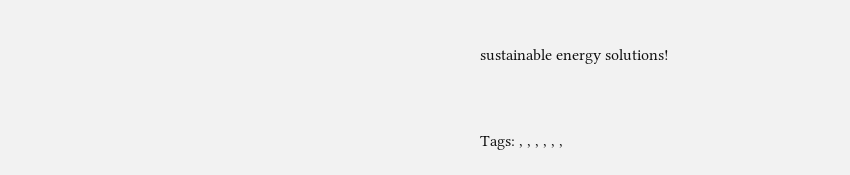sustainable energy solutions!


Tags: , , , , , ,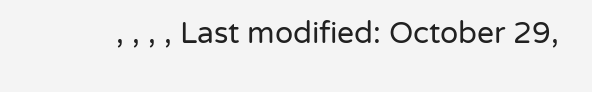, , , , Last modified: October 29,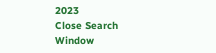2023
Close Search Window